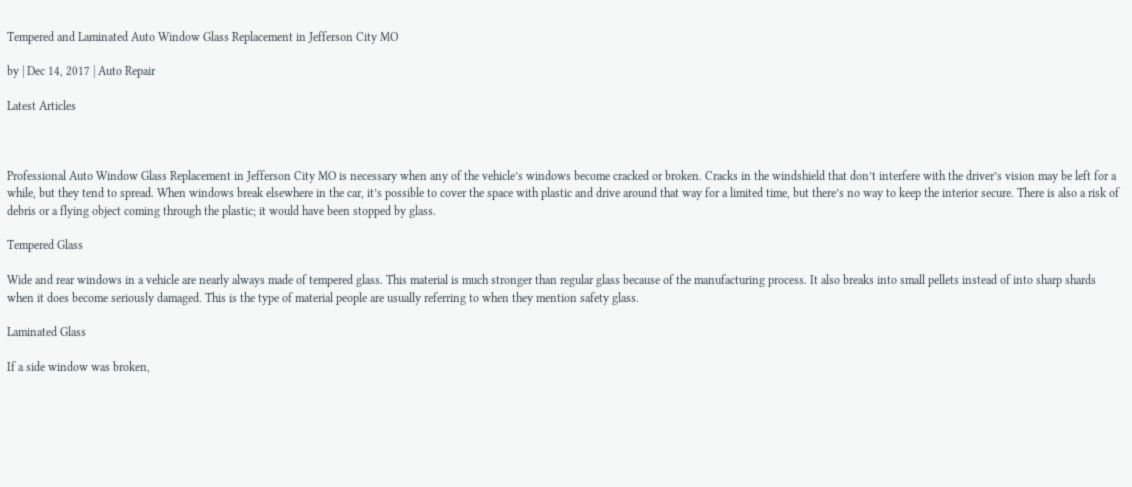Tempered and Laminated Auto Window Glass Replacement in Jefferson City MO

by | Dec 14, 2017 | Auto Repair

Latest Articles



Professional Auto Window Glass Replacement in Jefferson City MO is necessary when any of the vehicle’s windows become cracked or broken. Cracks in the windshield that don’t interfere with the driver’s vision may be left for a while, but they tend to spread. When windows break elsewhere in the car, it’s possible to cover the space with plastic and drive around that way for a limited time, but there’s no way to keep the interior secure. There is also a risk of debris or a flying object coming through the plastic; it would have been stopped by glass.

Tempered Glass

Wide and rear windows in a vehicle are nearly always made of tempered glass. This material is much stronger than regular glass because of the manufacturing process. It also breaks into small pellets instead of into sharp shards when it does become seriously damaged. This is the type of material people are usually referring to when they mention safety glass.

Laminated Glass

If a side window was broken,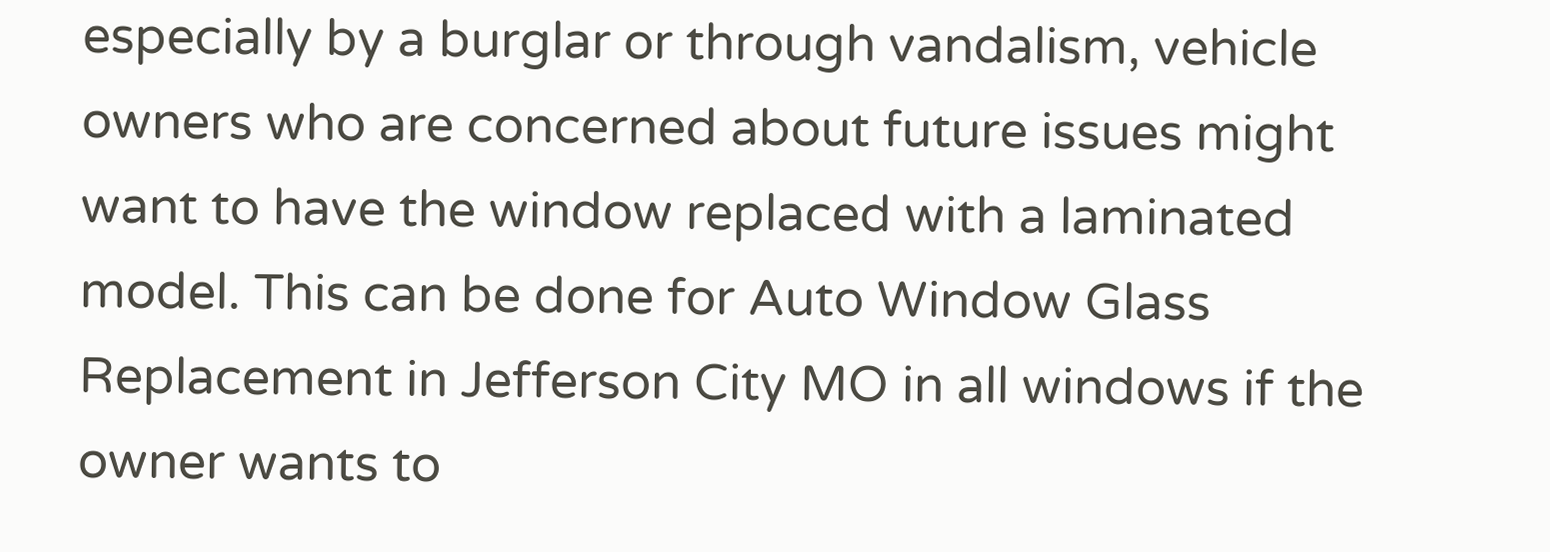especially by a burglar or through vandalism, vehicle owners who are concerned about future issues might want to have the window replaced with a laminated model. This can be done for Auto Window Glass Replacement in Jefferson City MO in all windows if the owner wants to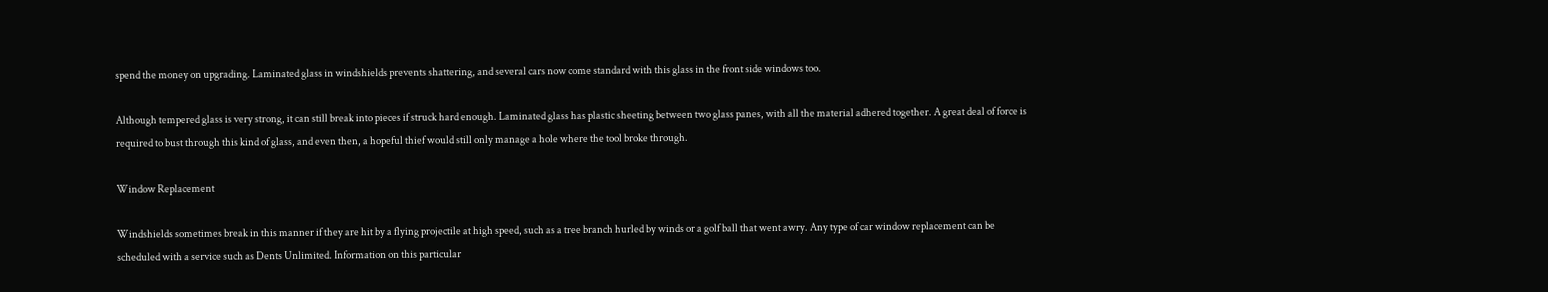spend the money on upgrading. Laminated glass in windshields prevents shattering, and several cars now come standard with this glass in the front side windows too.

Although tempered glass is very strong, it can still break into pieces if struck hard enough. Laminated glass has plastic sheeting between two glass panes, with all the material adhered together. A great deal of force is required to bust through this kind of glass, and even then, a hopeful thief would still only manage a hole where the tool broke through.

Window Replacement

Windshields sometimes break in this manner if they are hit by a flying projectile at high speed, such as a tree branch hurled by winds or a golf ball that went awry. Any type of car window replacement can be scheduled with a service such as Dents Unlimited. Information on this particular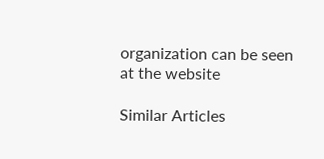organization can be seen at the website

Similar Articles